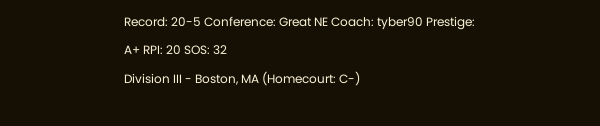Record: 20-5 Conference: Great NE Coach: tyber90 Prestige: A+ RPI: 20 SOS: 32
Division III - Boston, MA (Homecourt: C-)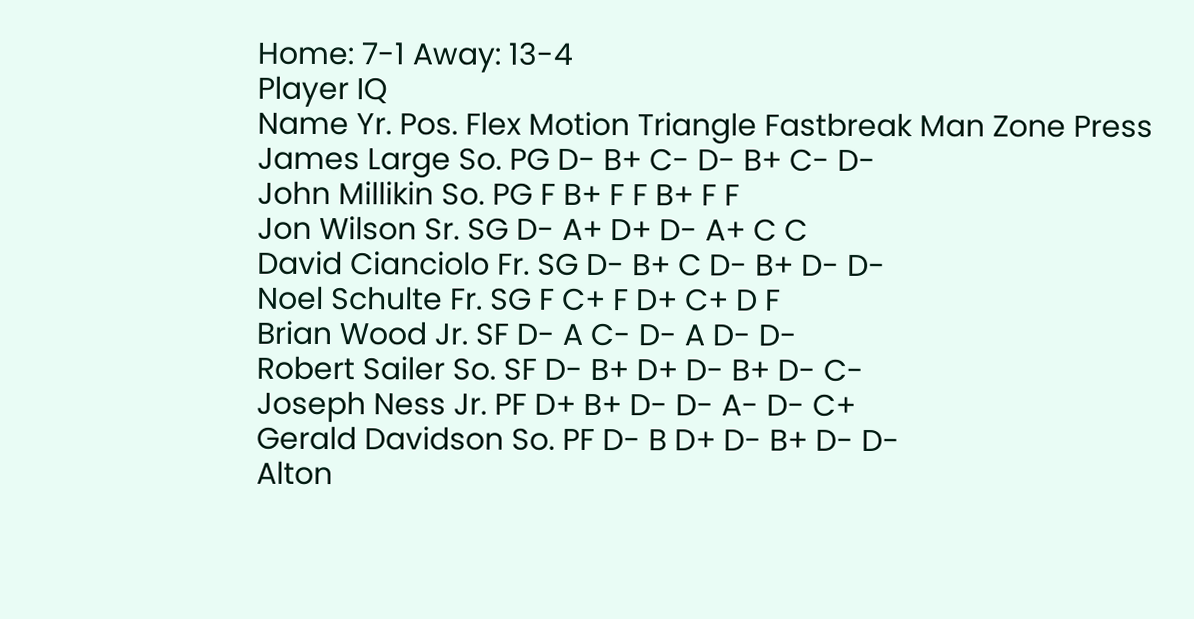Home: 7-1 Away: 13-4
Player IQ
Name Yr. Pos. Flex Motion Triangle Fastbreak Man Zone Press
James Large So. PG D- B+ C- D- B+ C- D-
John Millikin So. PG F B+ F F B+ F F
Jon Wilson Sr. SG D- A+ D+ D- A+ C C
David Cianciolo Fr. SG D- B+ C D- B+ D- D-
Noel Schulte Fr. SG F C+ F D+ C+ D F
Brian Wood Jr. SF D- A C- D- A D- D-
Robert Sailer So. SF D- B+ D+ D- B+ D- C-
Joseph Ness Jr. PF D+ B+ D- D- A- D- C+
Gerald Davidson So. PF D- B D+ D- B+ D- D-
Alton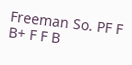Freeman So. PF F B+ F F B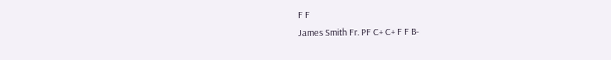F F
James Smith Fr. PF C+ C+ F F B-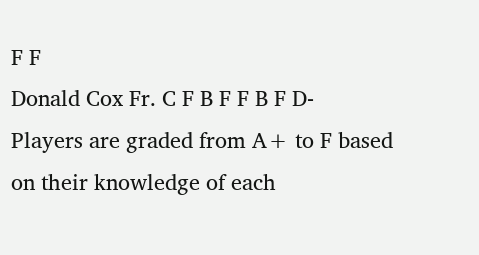F F
Donald Cox Fr. C F B F F B F D-
Players are graded from A+ to F based on their knowledge of each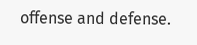offense and defense.